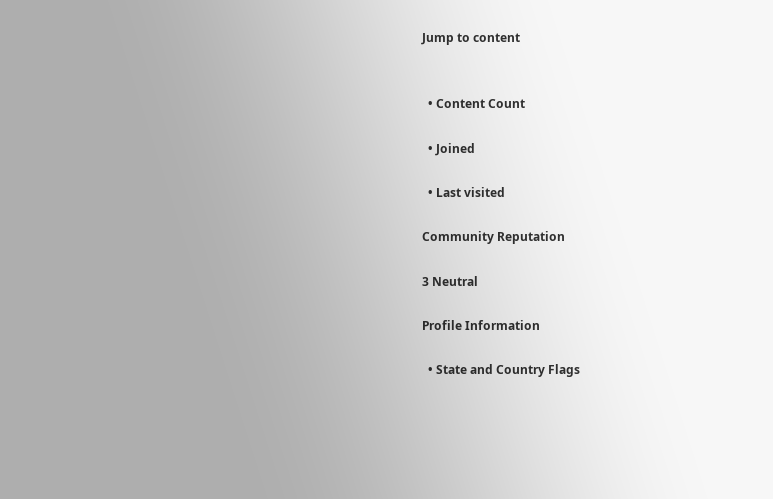Jump to content


  • Content Count

  • Joined

  • Last visited

Community Reputation

3 Neutral

Profile Information

  • State and Country Flags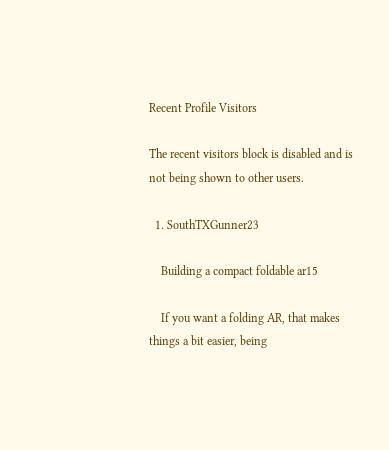Recent Profile Visitors

The recent visitors block is disabled and is not being shown to other users.

  1. SouthTXGunner23

    Building a compact foldable ar15

    If you want a folding AR, that makes things a bit easier, being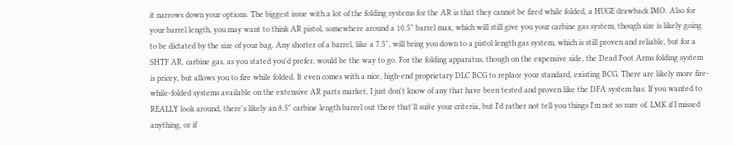it narrows down your options. The biggest issue with a lot of the folding systems for the AR is that they cannot be fired while folded, a HUGE drawback IMO. Also for your barrel length, you may want to think AR pistol, somewhere around a 10.5" barrel max, which will still give you your carbine gas system, though size is likely going to be dictated by the size of your bag. Any shorter of a barrel, like a 7.5", will bring you down to a pistol length gas system, which is still proven and reliable, but for a SHTF AR, carbine gas, as you stated you'd prefer, would be the way to go. For the folding apparatus, though on the expensive side, the Dead Foot Arms folding system is pricey, but allows you to fire while folded. It even comes with a nice, high-end proprietary DLC BCG to replace your standard, existing BCG. There are likely more fire-while-folded systems available on the extensive AR parts market, I just don't know of any that have been tested and proven like the DFA system has. If you wanted to REALLY look around, there's likely an 8.5" carbine length barrel out there that'll suite your criteria, but I'd rather not tell you things I'm not so sure of. LMK if I missed anything, or if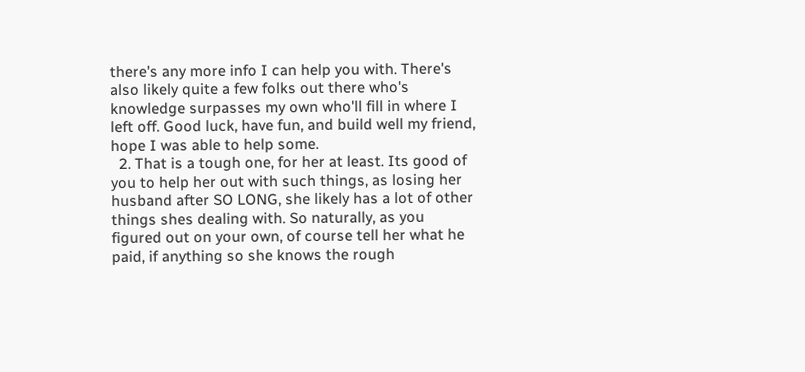there's any more info I can help you with. There's also likely quite a few folks out there who's knowledge surpasses my own who'll fill in where I left off. Good luck, have fun, and build well my friend, hope I was able to help some.
  2. That is a tough one, for her at least. Its good of you to help her out with such things, as losing her husband after SO LONG, she likely has a lot of other things shes dealing with. So naturally, as you figured out on your own, of course tell her what he paid, if anything so she knows the rough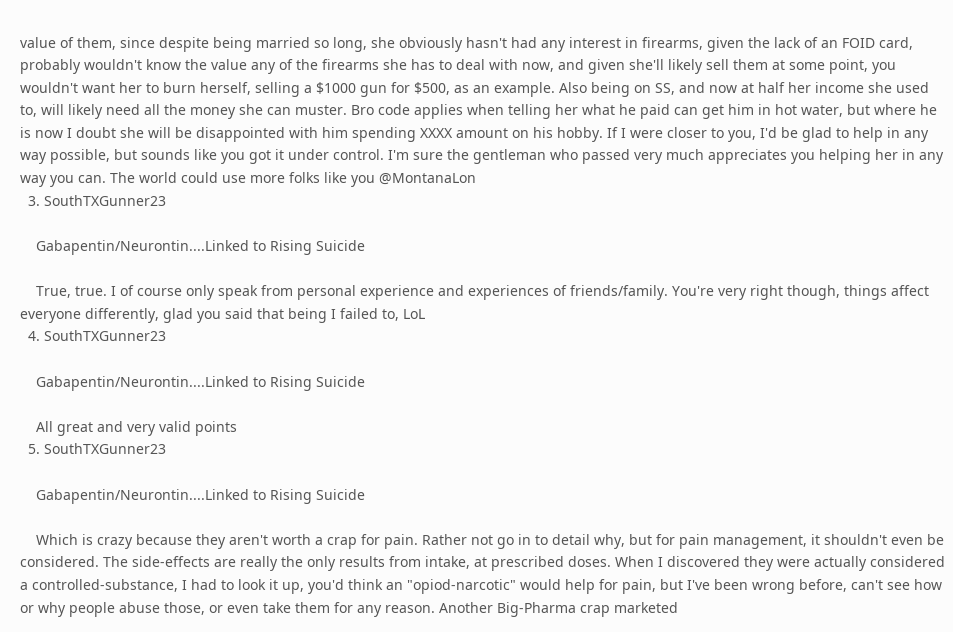value of them, since despite being married so long, she obviously hasn't had any interest in firearms, given the lack of an FOID card, probably wouldn't know the value any of the firearms she has to deal with now, and given she'll likely sell them at some point, you wouldn't want her to burn herself, selling a $1000 gun for $500, as an example. Also being on SS, and now at half her income she used to, will likely need all the money she can muster. Bro code applies when telling her what he paid can get him in hot water, but where he is now I doubt she will be disappointed with him spending XXXX amount on his hobby. If I were closer to you, I'd be glad to help in any way possible, but sounds like you got it under control. I'm sure the gentleman who passed very much appreciates you helping her in any way you can. The world could use more folks like you @MontanaLon
  3. SouthTXGunner23

    Gabapentin/Neurontin....Linked to Rising Suicide

    True, true. I of course only speak from personal experience and experiences of friends/family. You're very right though, things affect everyone differently, glad you said that being I failed to, LoL
  4. SouthTXGunner23

    Gabapentin/Neurontin....Linked to Rising Suicide

    All great and very valid points
  5. SouthTXGunner23

    Gabapentin/Neurontin....Linked to Rising Suicide

    Which is crazy because they aren't worth a crap for pain. Rather not go in to detail why, but for pain management, it shouldn't even be considered. The side-effects are really the only results from intake, at prescribed doses. When I discovered they were actually considered a controlled-substance, I had to look it up, you'd think an "opiod-narcotic" would help for pain, but I've been wrong before, can't see how or why people abuse those, or even take them for any reason. Another Big-Pharma crap marketed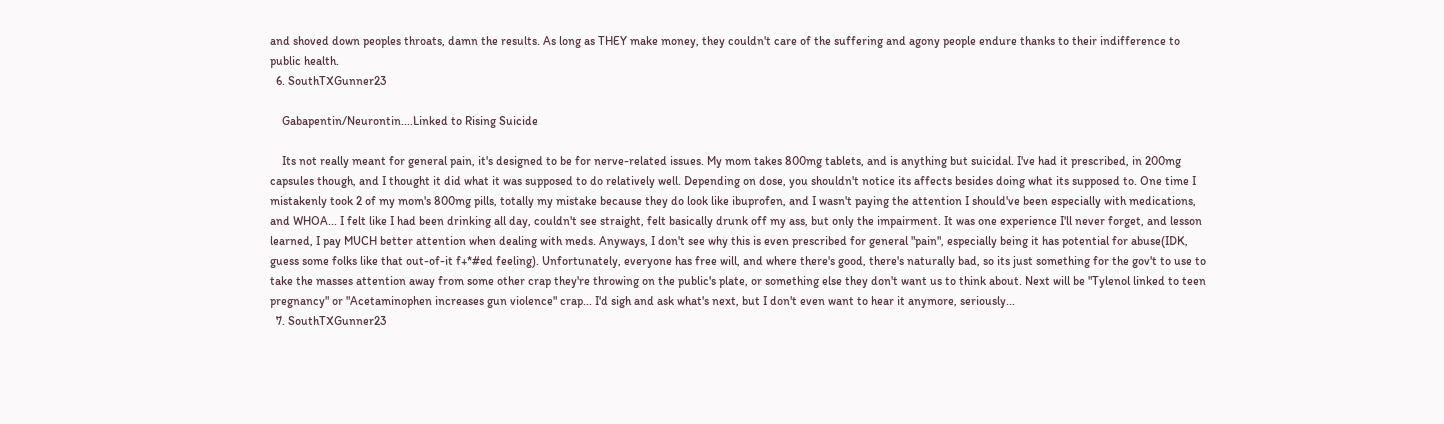and shoved down peoples throats, damn the results. As long as THEY make money, they couldn't care of the suffering and agony people endure thanks to their indifference to public health.
  6. SouthTXGunner23

    Gabapentin/Neurontin....Linked to Rising Suicide

    Its not really meant for general pain, it's designed to be for nerve-related issues. My mom takes 800mg tablets, and is anything but suicidal. I've had it prescribed, in 200mg capsules though, and I thought it did what it was supposed to do relatively well. Depending on dose, you shouldn't notice its affects besides doing what its supposed to. One time I mistakenly took 2 of my mom's 800mg pills, totally my mistake because they do look like ibuprofen, and I wasn't paying the attention I should've been especially with medications, and WHOA... I felt like I had been drinking all day, couldn't see straight, felt basically drunk off my ass, but only the impairment. It was one experience I'll never forget, and lesson learned, I pay MUCH better attention when dealing with meds. Anyways, I don't see why this is even prescribed for general "pain", especially being it has potential for abuse(IDK, guess some folks like that out-of-it f+*#ed feeling). Unfortunately, everyone has free will, and where there's good, there's naturally bad, so its just something for the gov't to use to take the masses attention away from some other crap they're throwing on the public's plate, or something else they don't want us to think about. Next will be "Tylenol linked to teen pregnancy" or "Acetaminophen increases gun violence" crap... I'd sigh and ask what's next, but I don't even want to hear it anymore, seriously...
  7. SouthTXGunner23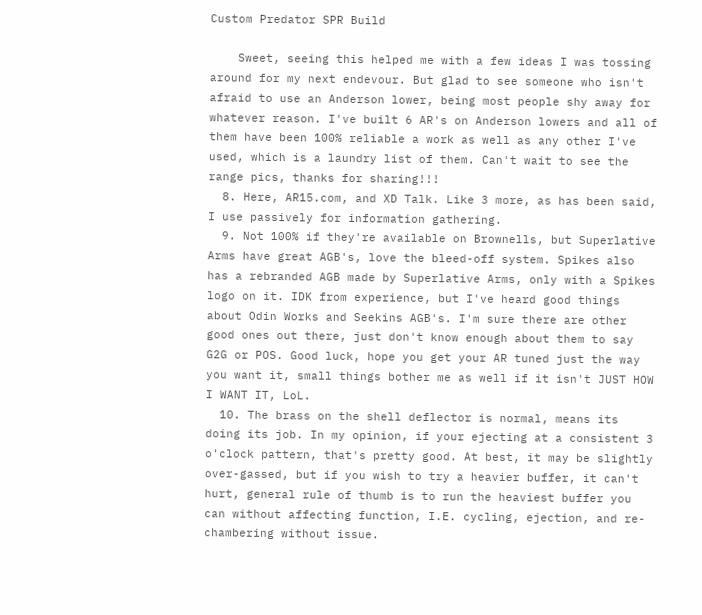Custom Predator SPR Build

    Sweet, seeing this helped me with a few ideas I was tossing around for my next endevour. But glad to see someone who isn't afraid to use an Anderson lower, being most people shy away for whatever reason. I've built 6 AR's on Anderson lowers and all of them have been 100% reliable a work as well as any other I've used, which is a laundry list of them. Can't wait to see the range pics, thanks for sharing!!!
  8. Here, AR15.com, and XD Talk. Like 3 more, as has been said, I use passively for information gathering.
  9. Not 100% if they're available on Brownells, but Superlative Arms have great AGB's, love the bleed-off system. Spikes also has a rebranded AGB made by Superlative Arms, only with a Spikes logo on it. IDK from experience, but I've heard good things about Odin Works and Seekins AGB's. I'm sure there are other good ones out there, just don't know enough about them to say G2G or POS. Good luck, hope you get your AR tuned just the way you want it, small things bother me as well if it isn't JUST HOW I WANT IT, LoL.
  10. The brass on the shell deflector is normal, means its doing its job. In my opinion, if your ejecting at a consistent 3 o'clock pattern, that's pretty good. At best, it may be slightly over-gassed, but if you wish to try a heavier buffer, it can't hurt, general rule of thumb is to run the heaviest buffer you can without affecting function, I.E. cycling, ejection, and re-chambering without issue.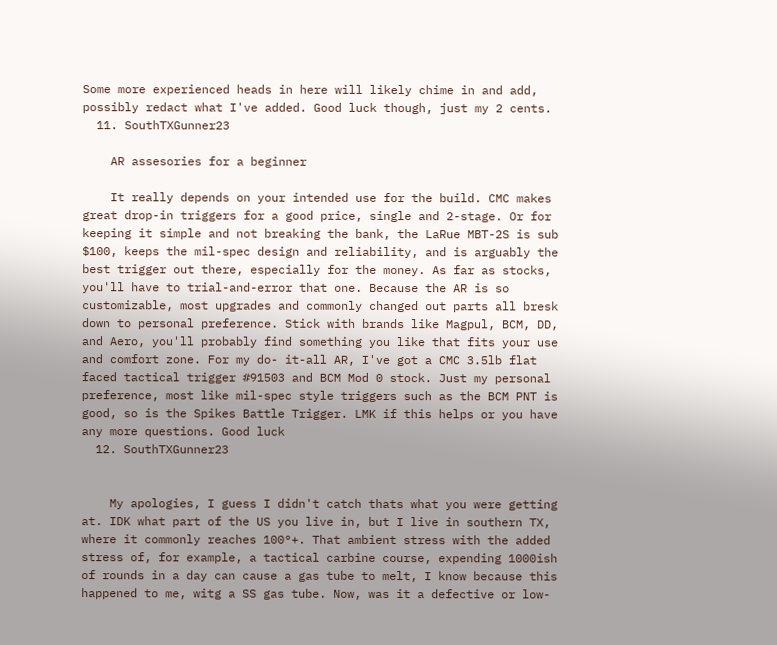Some more experienced heads in here will likely chime in and add, possibly redact what I've added. Good luck though, just my 2 cents.
  11. SouthTXGunner23

    AR assesories for a beginner

    It really depends on your intended use for the build. CMC makes great drop-in triggers for a good price, single and 2-stage. Or for keeping it simple and not breaking the bank, the LaRue MBT-2S is sub $100, keeps the mil-spec design and reliability, and is arguably the best trigger out there, especially for the money. As far as stocks, you'll have to trial-and-error that one. Because the AR is so customizable, most upgrades and commonly changed out parts all bresk down to personal preference. Stick with brands like Magpul, BCM, DD, and Aero, you'll probably find something you like that fits your use and comfort zone. For my do- it-all AR, I've got a CMC 3.5lb flat faced tactical trigger #91503 and BCM Mod 0 stock. Just my personal preference, most like mil-spec style triggers such as the BCM PNT is good, so is the Spikes Battle Trigger. LMK if this helps or you have any more questions. Good luck
  12. SouthTXGunner23


    My apologies, I guess I didn't catch thats what you were getting at. IDK what part of the US you live in, but I live in southern TX, where it commonly reaches 100°+. That ambient stress with the added stress of, for example, a tactical carbine course, expending 1000ish of rounds in a day can cause a gas tube to melt, I know because this happened to me, witg a SS gas tube. Now, was it a defective or low-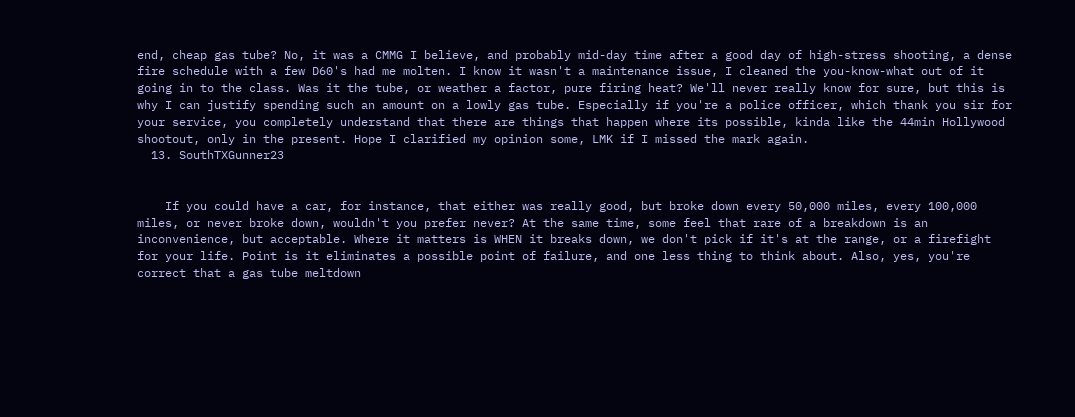end, cheap gas tube? No, it was a CMMG I believe, and probably mid-day time after a good day of high-stress shooting, a dense fire schedule with a few D60's had me molten. I know it wasn't a maintenance issue, I cleaned the you-know-what out of it going in to the class. Was it the tube, or weather a factor, pure firing heat? We'll never really know for sure, but this is why I can justify spending such an amount on a lowly gas tube. Especially if you're a police officer, which thank you sir for your service, you completely understand that there are things that happen where its possible, kinda like the 44min Hollywood shootout, only in the present. Hope I clarified my opinion some, LMK if I missed the mark again.
  13. SouthTXGunner23


    If you could have a car, for instance, that either was really good, but broke down every 50,000 miles, every 100,000 miles, or never broke down, wouldn't you prefer never? At the same time, some feel that rare of a breakdown is an inconvenience, but acceptable. Where it matters is WHEN it breaks down, we don't pick if it's at the range, or a firefight for your life. Point is it eliminates a possible point of failure, and one less thing to think about. Also, yes, you're correct that a gas tube meltdown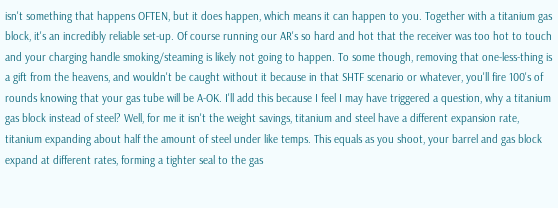isn't something that happens OFTEN, but it does happen, which means it can happen to you. Together with a titanium gas block, it's an incredibly reliable set-up. Of course running our AR's so hard and hot that the receiver was too hot to touch and your charging handle smoking/steaming is likely not going to happen. To some though, removing that one-less-thing is a gift from the heavens, and wouldn't be caught without it because in that SHTF scenario or whatever, you'll fire 100's of rounds knowing that your gas tube will be A-OK. I'll add this because I feel I may have triggered a question, why a titanium gas block instead of steel? Well, for me it isn't the weight savings, titanium and steel have a different expansion rate, titanium expanding about half the amount of steel under like temps. This equals as you shoot, your barrel and gas block expand at different rates, forming a tighter seal to the gas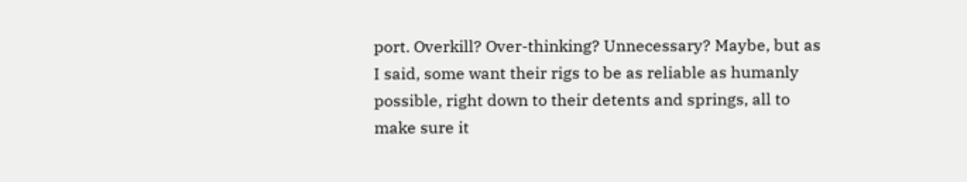port. Overkill? Over-thinking? Unnecessary? Maybe, but as I said, some want their rigs to be as reliable as humanly possible, right down to their detents and springs, all to make sure it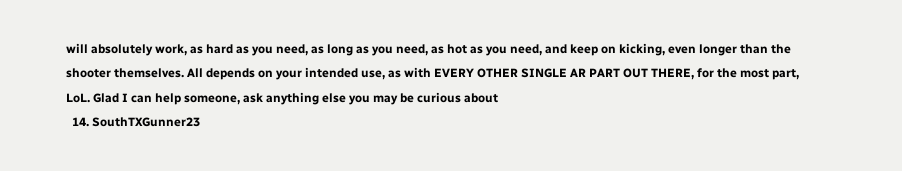will absolutely work, as hard as you need, as long as you need, as hot as you need, and keep on kicking, even longer than the shooter themselves. All depends on your intended use, as with EVERY OTHER SINGLE AR PART OUT THERE, for the most part, LoL. Glad I can help someone, ask anything else you may be curious about
  14. SouthTXGunner23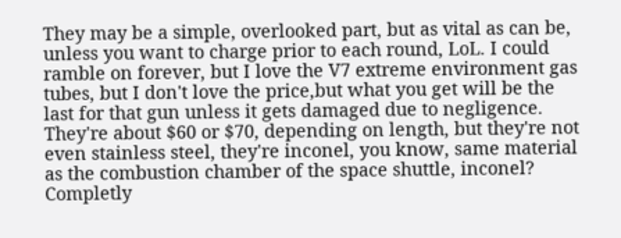They may be a simple, overlooked part, but as vital as can be, unless you want to charge prior to each round, LoL. I could ramble on forever, but I love the V7 extreme environment gas tubes, but I don't love the price,but what you get will be the last for that gun unless it gets damaged due to negligence. They're about $60 or $70, depending on length, but they're not even stainless steel, they're inconel, you know, same material as the combustion chamber of the space shuttle, inconel? Completly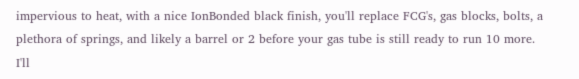impervious to heat, with a nice IonBonded black finish, you'll replace FCG's, gas blocks, bolts, a plethora of springs, and likely a barrel or 2 before your gas tube is still ready to run 10 more. I'll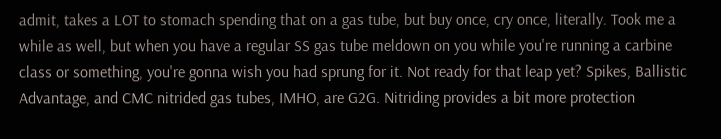admit, takes a LOT to stomach spending that on a gas tube, but buy once, cry once, literally. Took me a while as well, but when you have a regular SS gas tube meldown on you while you're running a carbine class or something, you're gonna wish you had sprung for it. Not ready for that leap yet? Spikes, Ballistic Advantage, and CMC nitrided gas tubes, IMHO, are G2G. Nitriding provides a bit more protection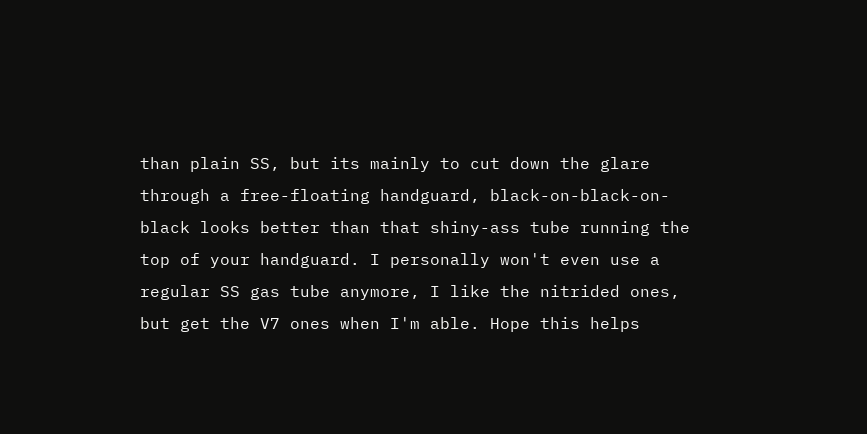than plain SS, but its mainly to cut down the glare through a free-floating handguard, black-on-black-on-black looks better than that shiny-ass tube running the top of your handguard. I personally won't even use a regular SS gas tube anymore, I like the nitrided ones, but get the V7 ones when I'm able. Hope this helps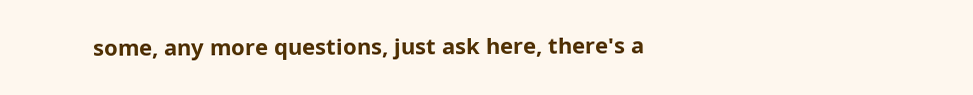some, any more questions, just ask here, there's a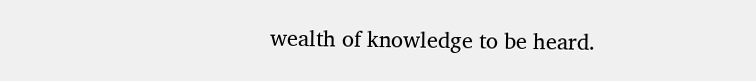wealth of knowledge to be heard.